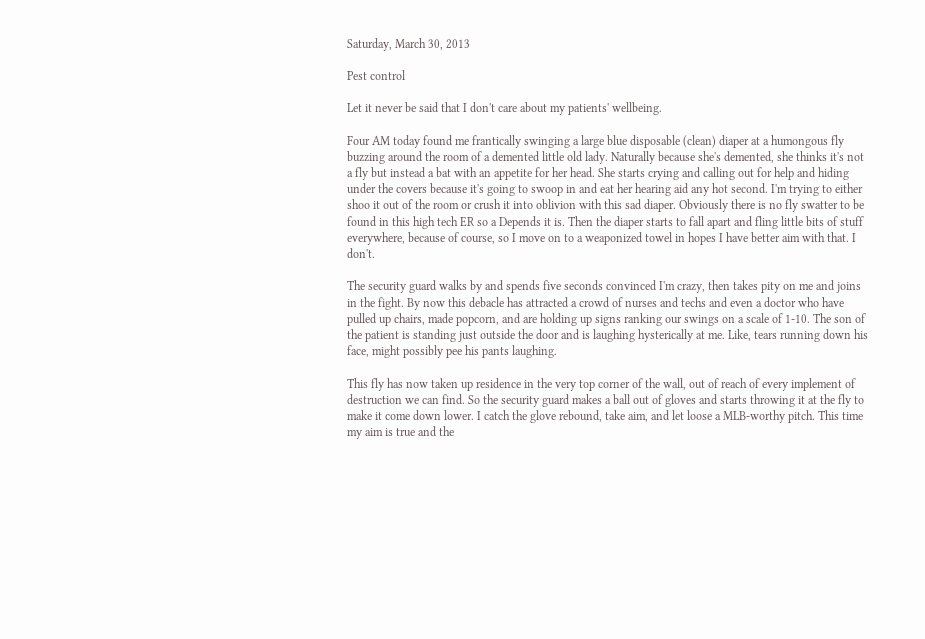Saturday, March 30, 2013

Pest control

Let it never be said that I don't care about my patients' wellbeing.

Four AM today found me frantically swinging a large blue disposable (clean) diaper at a humongous fly buzzing around the room of a demented little old lady. Naturally because she's demented, she thinks it's not a fly but instead a bat with an appetite for her head. She starts crying and calling out for help and hiding under the covers because it's going to swoop in and eat her hearing aid any hot second. I'm trying to either shoo it out of the room or crush it into oblivion with this sad diaper. Obviously there is no fly swatter to be found in this high tech ER so a Depends it is. Then the diaper starts to fall apart and fling little bits of stuff everywhere, because of course, so I move on to a weaponized towel in hopes I have better aim with that. I don't.

The security guard walks by and spends five seconds convinced I'm crazy, then takes pity on me and joins in the fight. By now this debacle has attracted a crowd of nurses and techs and even a doctor who have pulled up chairs, made popcorn, and are holding up signs ranking our swings on a scale of 1-10. The son of the patient is standing just outside the door and is laughing hysterically at me. Like, tears running down his face, might possibly pee his pants laughing.

This fly has now taken up residence in the very top corner of the wall, out of reach of every implement of destruction we can find. So the security guard makes a ball out of gloves and starts throwing it at the fly to make it come down lower. I catch the glove rebound, take aim, and let loose a MLB-worthy pitch. This time my aim is true and the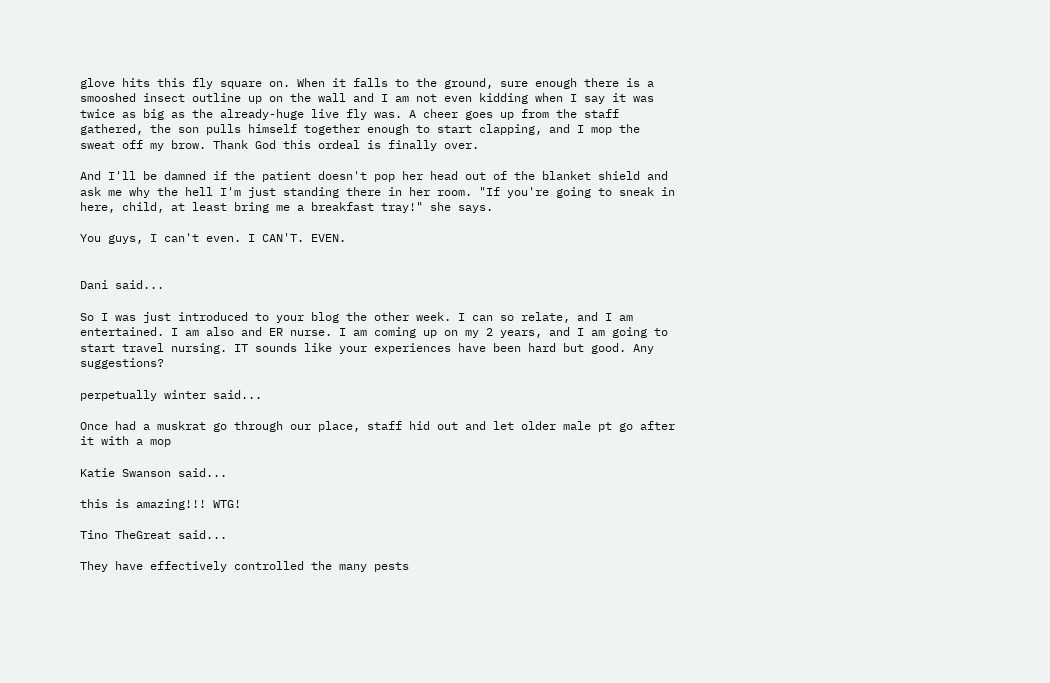glove hits this fly square on. When it falls to the ground, sure enough there is a smooshed insect outline up on the wall and I am not even kidding when I say it was twice as big as the already-huge live fly was. A cheer goes up from the staff gathered, the son pulls himself together enough to start clapping, and I mop the sweat off my brow. Thank God this ordeal is finally over.

And I'll be damned if the patient doesn't pop her head out of the blanket shield and ask me why the hell I'm just standing there in her room. "If you're going to sneak in here, child, at least bring me a breakfast tray!" she says.

You guys, I can't even. I CAN'T. EVEN.


Dani said...

So I was just introduced to your blog the other week. I can so relate, and I am entertained. I am also and ER nurse. I am coming up on my 2 years, and I am going to start travel nursing. IT sounds like your experiences have been hard but good. Any suggestions?

perpetually winter said...

Once had a muskrat go through our place, staff hid out and let older male pt go after it with a mop

Katie Swanson said...

this is amazing!!! WTG!

Tino TheGreat said...

They have effectively controlled the many pests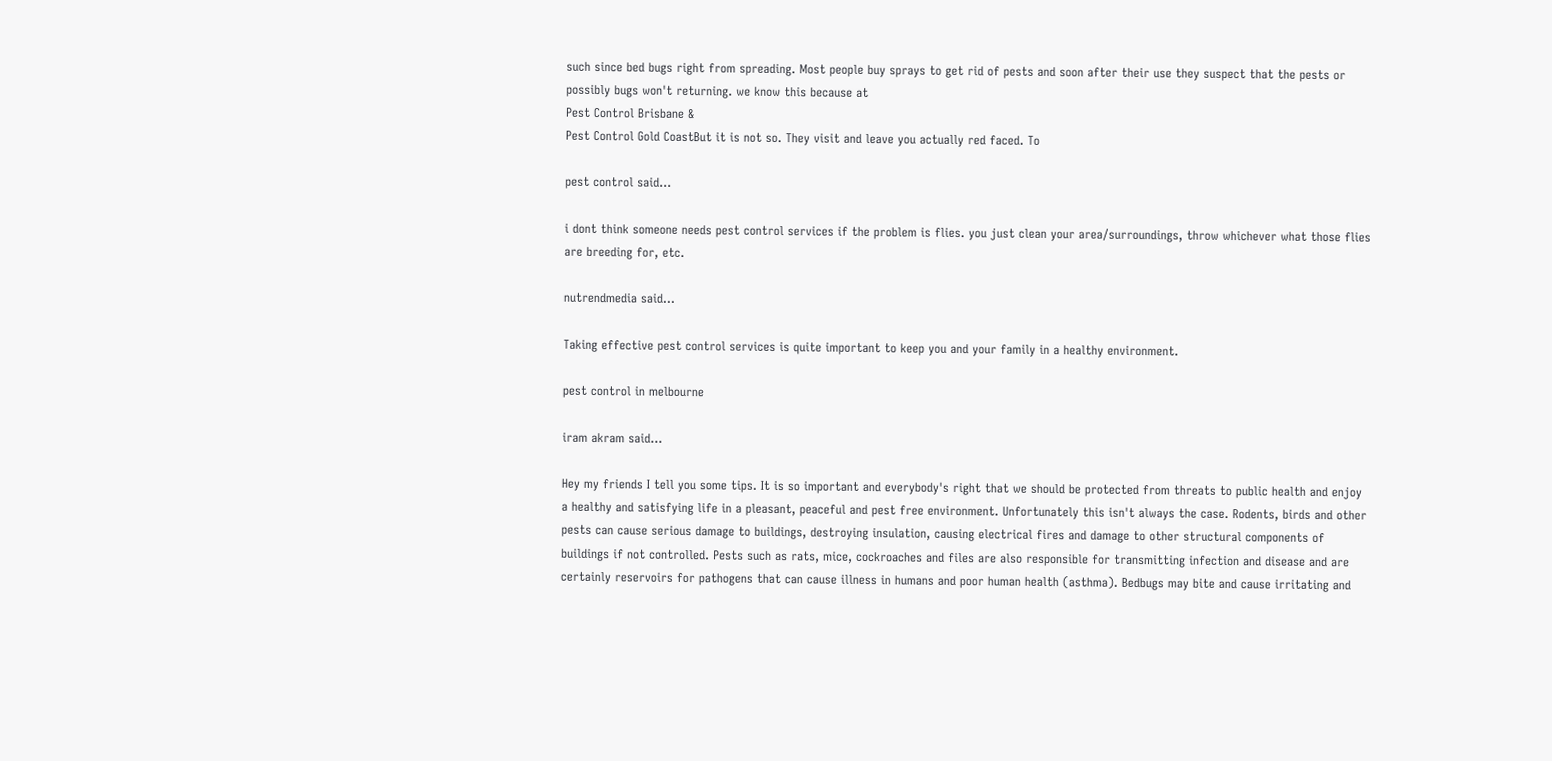such since bed bugs right from spreading. Most people buy sprays to get rid of pests and soon after their use they suspect that the pests or possibly bugs won't returning. we know this because at
Pest Control Brisbane &
Pest Control Gold CoastBut it is not so. They visit and leave you actually red faced. To

pest control said...

i dont think someone needs pest control services if the problem is flies. you just clean your area/surroundings, throw whichever what those flies are breeding for, etc.

nutrendmedia said...

Taking effective pest control services is quite important to keep you and your family in a healthy environment.

pest control in melbourne

iram akram said...

Hey my friends I tell you some tips. It is so important and everybody's right that we should be protected from threats to public health and enjoy a healthy and satisfying life in a pleasant, peaceful and pest free environment. Unfortunately this isn't always the case. Rodents, birds and other pests can cause serious damage to buildings, destroying insulation, causing electrical fires and damage to other structural components of buildings if not controlled. Pests such as rats, mice, cockroaches and files are also responsible for transmitting infection and disease and are certainly reservoirs for pathogens that can cause illness in humans and poor human health (asthma). Bedbugs may bite and cause irritating and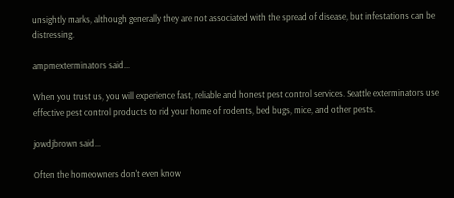unsightly marks, although generally they are not associated with the spread of disease, but infestations can be distressing.

ampmexterminators said...

When you trust us, you will experience fast, reliable and honest pest control services. Seattle exterminators use effective pest control products to rid your home of rodents, bed bugs, mice, and other pests.

jowdjbrown said...

Often the homeowners don't even know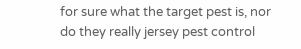for sure what the target pest is, nor do they really jersey pest control